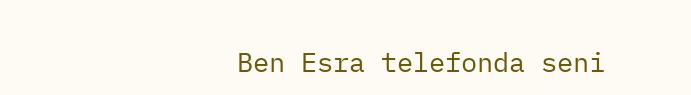Ben Esra telefonda seni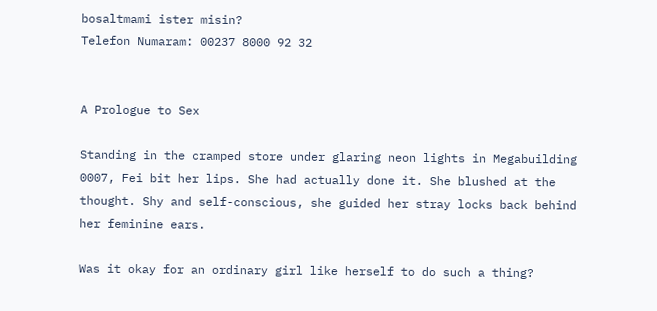bosaltmami ister misin?
Telefon Numaram: 00237 8000 92 32


A Prologue to Sex

Standing in the cramped store under glaring neon lights in Megabuilding 0007, Fei bit her lips. She had actually done it. She blushed at the thought. Shy and self-conscious, she guided her stray locks back behind her feminine ears.

Was it okay for an ordinary girl like herself to do such a thing?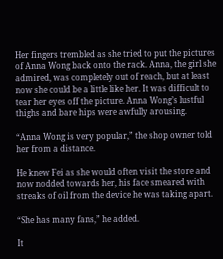Her fingers trembled as she tried to put the pictures of Anna Wong back onto the rack. Anna, the girl she admired, was completely out of reach, but at least now she could be a little like her. It was difficult to tear her eyes off the picture. Anna Wong’s lustful thighs and bare hips were awfully arousing.

“Anna Wong is very popular,” the shop owner told her from a distance.

He knew Fei as she would often visit the store and now nodded towards her, his face smeared with streaks of oil from the device he was taking apart.

“She has many fans,” he added.

It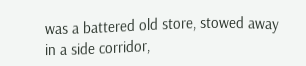was a battered old store, stowed away in a side corridor,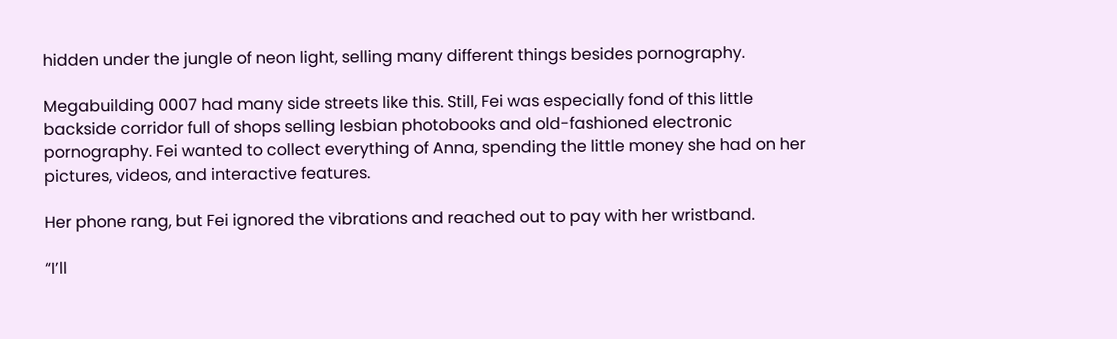hidden under the jungle of neon light, selling many different things besides pornography.

Megabuilding 0007 had many side streets like this. Still, Fei was especially fond of this little backside corridor full of shops selling lesbian photobooks and old-fashioned electronic pornography. Fei wanted to collect everything of Anna, spending the little money she had on her pictures, videos, and interactive features.

Her phone rang, but Fei ignored the vibrations and reached out to pay with her wristband.

“I’ll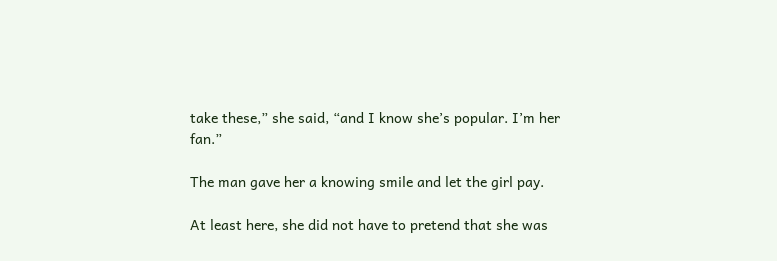take these,” she said, “and I know she’s popular. I’m her fan.”

The man gave her a knowing smile and let the girl pay.

At least here, she did not have to pretend that she was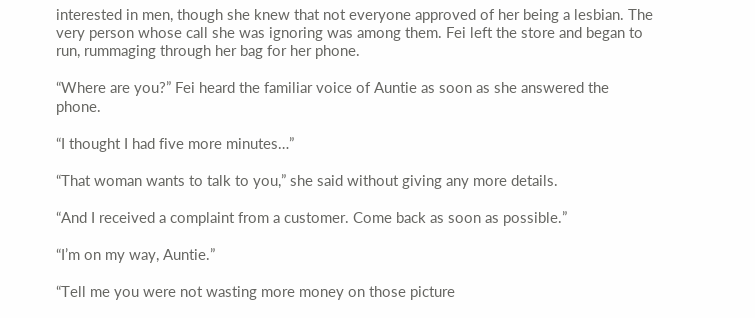interested in men, though she knew that not everyone approved of her being a lesbian. The very person whose call she was ignoring was among them. Fei left the store and began to run, rummaging through her bag for her phone.

“Where are you?” Fei heard the familiar voice of Auntie as soon as she answered the phone.

“I thought I had five more minutes…”

“That woman wants to talk to you,” she said without giving any more details.

“And I received a complaint from a customer. Come back as soon as possible.”

“I’m on my way, Auntie.”

“Tell me you were not wasting more money on those picture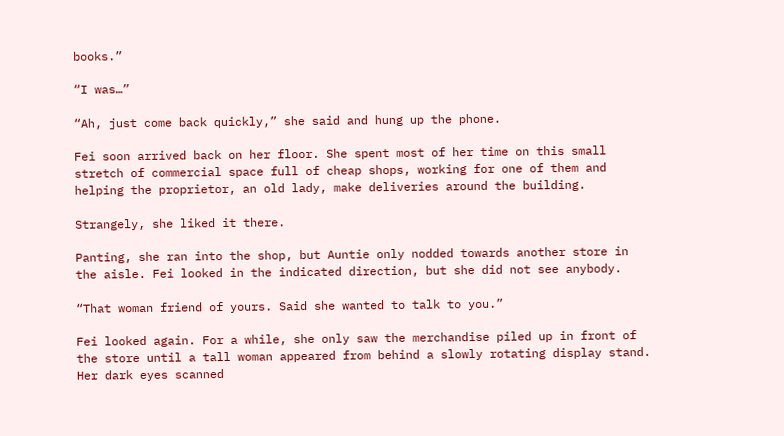books.”

“I was…”

“Ah, just come back quickly,” she said and hung up the phone.

Fei soon arrived back on her floor. She spent most of her time on this small stretch of commercial space full of cheap shops, working for one of them and helping the proprietor, an old lady, make deliveries around the building.

Strangely, she liked it there.

Panting, she ran into the shop, but Auntie only nodded towards another store in the aisle. Fei looked in the indicated direction, but she did not see anybody.

“That woman friend of yours. Said she wanted to talk to you.”

Fei looked again. For a while, she only saw the merchandise piled up in front of the store until a tall woman appeared from behind a slowly rotating display stand. Her dark eyes scanned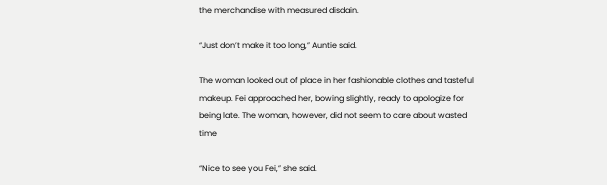the merchandise with measured disdain.

“Just don’t make it too long,” Auntie said.

The woman looked out of place in her fashionable clothes and tasteful makeup. Fei approached her, bowing slightly, ready to apologize for being late. The woman, however, did not seem to care about wasted time

“Nice to see you Fei,” she said.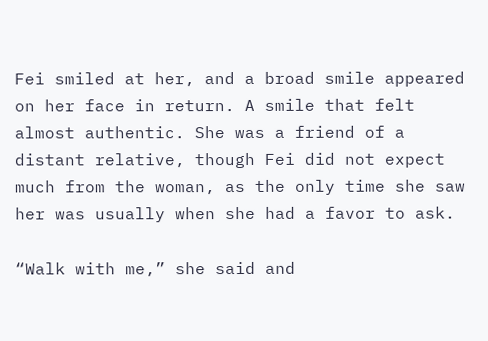Fei smiled at her, and a broad smile appeared on her face in return. A smile that felt almost authentic. She was a friend of a distant relative, though Fei did not expect much from the woman, as the only time she saw her was usually when she had a favor to ask.

“Walk with me,” she said and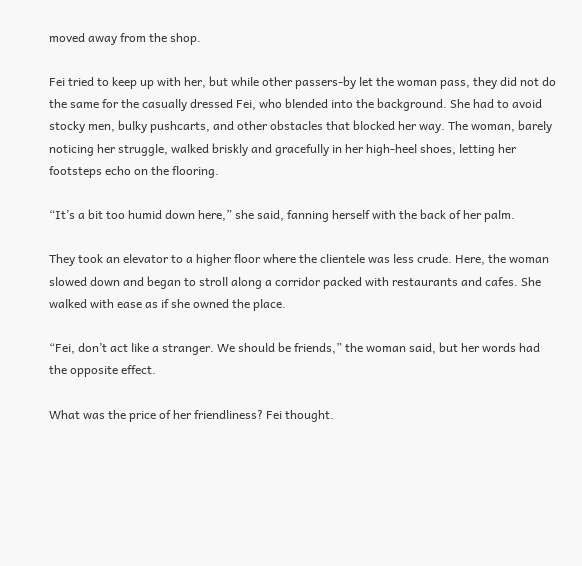moved away from the shop.

Fei tried to keep up with her, but while other passers-by let the woman pass, they did not do the same for the casually dressed Fei, who blended into the background. She had to avoid stocky men, bulky pushcarts, and other obstacles that blocked her way. The woman, barely noticing her struggle, walked briskly and gracefully in her high-heel shoes, letting her footsteps echo on the flooring.

“It’s a bit too humid down here,” she said, fanning herself with the back of her palm.

They took an elevator to a higher floor where the clientele was less crude. Here, the woman slowed down and began to stroll along a corridor packed with restaurants and cafes. She walked with ease as if she owned the place.

“Fei, don’t act like a stranger. We should be friends,” the woman said, but her words had the opposite effect.

What was the price of her friendliness? Fei thought.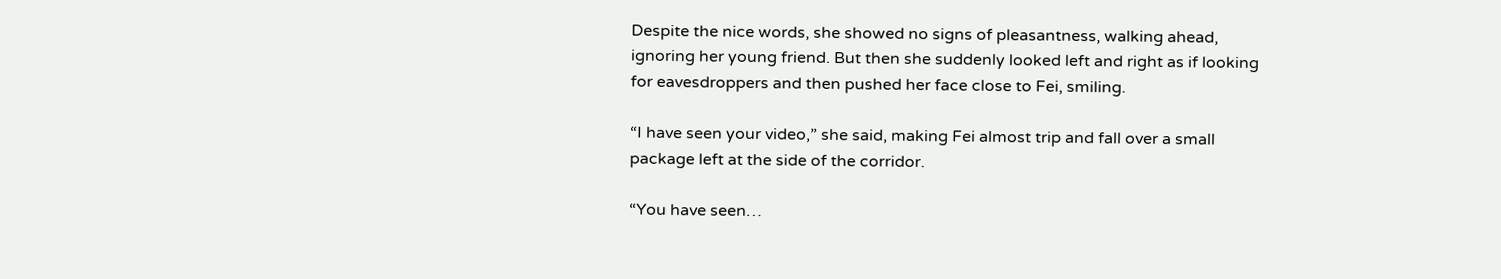Despite the nice words, she showed no signs of pleasantness, walking ahead, ignoring her young friend. But then she suddenly looked left and right as if looking for eavesdroppers and then pushed her face close to Fei, smiling.

“I have seen your video,” she said, making Fei almost trip and fall over a small package left at the side of the corridor.

“You have seen…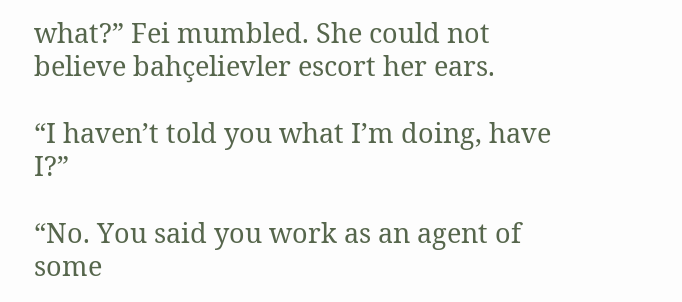what?” Fei mumbled. She could not believe bahçelievler escort her ears.

“I haven’t told you what I’m doing, have I?”

“No. You said you work as an agent of some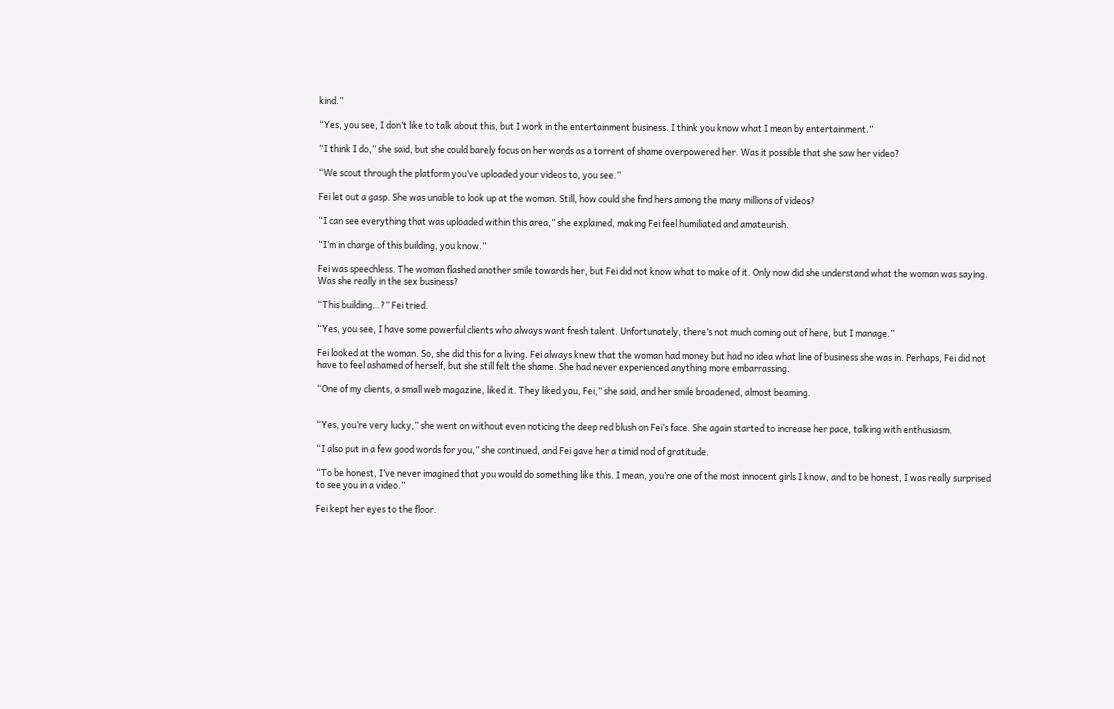kind.”

“Yes, you see, I don’t like to talk about this, but I work in the entertainment business. I think you know what I mean by entertainment.”

“I think I do,” she said, but she could barely focus on her words as a torrent of shame overpowered her. Was it possible that she saw her video?

“We scout through the platform you’ve uploaded your videos to, you see.”

Fei let out a gasp. She was unable to look up at the woman. Still, how could she find hers among the many millions of videos?

“I can see everything that was uploaded within this area,” she explained, making Fei feel humiliated and amateurish.

“I’m in charge of this building, you know.”

Fei was speechless. The woman flashed another smile towards her, but Fei did not know what to make of it. Only now did she understand what the woman was saying. Was she really in the sex business?

“This building…?” Fei tried.

“Yes, you see, I have some powerful clients who always want fresh talent. Unfortunately, there’s not much coming out of here, but I manage.”

Fei looked at the woman. So, she did this for a living. Fei always knew that the woman had money but had no idea what line of business she was in. Perhaps, Fei did not have to feel ashamed of herself, but she still felt the shame. She had never experienced anything more embarrassing.

“One of my clients, a small web magazine, liked it. They liked you, Fei,” she said, and her smile broadened, almost beaming.


“Yes, you’re very lucky,” she went on without even noticing the deep red blush on Fei’s face. She again started to increase her pace, talking with enthusiasm.

“I also put in a few good words for you,” she continued, and Fei gave her a timid nod of gratitude.

“To be honest, I’ve never imagined that you would do something like this. I mean, you’re one of the most innocent girls I know, and to be honest, I was really surprised to see you in a video.”

Fei kept her eyes to the floor.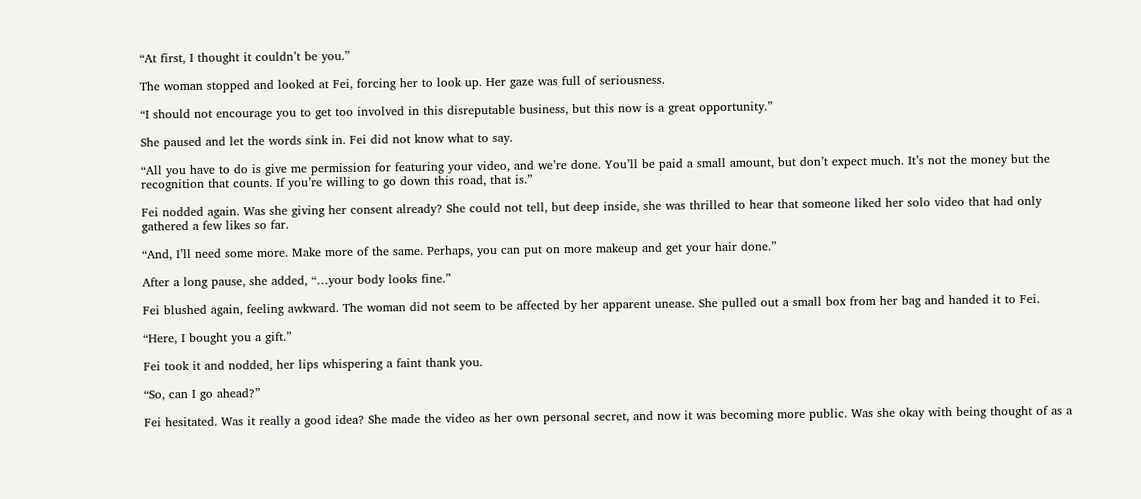“At first, I thought it couldn’t be you.”

The woman stopped and looked at Fei, forcing her to look up. Her gaze was full of seriousness.

“I should not encourage you to get too involved in this disreputable business, but this now is a great opportunity.”

She paused and let the words sink in. Fei did not know what to say.

“All you have to do is give me permission for featuring your video, and we’re done. You’ll be paid a small amount, but don’t expect much. It’s not the money but the recognition that counts. If you’re willing to go down this road, that is.”

Fei nodded again. Was she giving her consent already? She could not tell, but deep inside, she was thrilled to hear that someone liked her solo video that had only gathered a few likes so far.

“And, I’ll need some more. Make more of the same. Perhaps, you can put on more makeup and get your hair done.”

After a long pause, she added, “…your body looks fine.”

Fei blushed again, feeling awkward. The woman did not seem to be affected by her apparent unease. She pulled out a small box from her bag and handed it to Fei.

“Here, I bought you a gift.”

Fei took it and nodded, her lips whispering a faint thank you.

“So, can I go ahead?”

Fei hesitated. Was it really a good idea? She made the video as her own personal secret, and now it was becoming more public. Was she okay with being thought of as a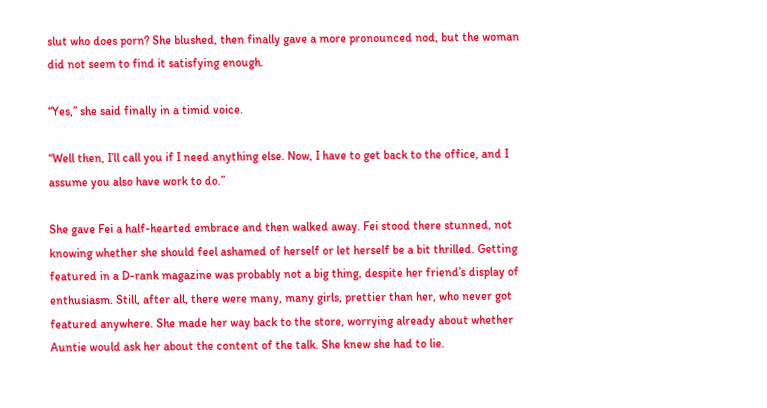slut who does porn? She blushed, then finally gave a more pronounced nod, but the woman did not seem to find it satisfying enough.

“Yes,” she said finally in a timid voice.

“Well then, I’ll call you if I need anything else. Now, I have to get back to the office, and I assume you also have work to do.”

She gave Fei a half-hearted embrace and then walked away. Fei stood there stunned, not knowing whether she should feel ashamed of herself or let herself be a bit thrilled. Getting featured in a D-rank magazine was probably not a big thing, despite her friend’s display of enthusiasm. Still, after all, there were many, many girls, prettier than her, who never got featured anywhere. She made her way back to the store, worrying already about whether Auntie would ask her about the content of the talk. She knew she had to lie.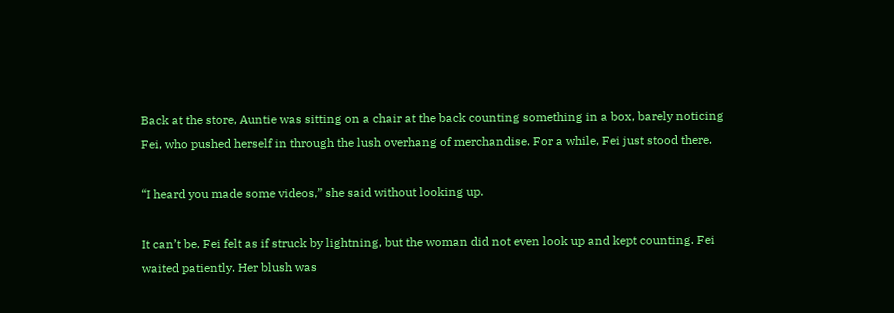Back at the store, Auntie was sitting on a chair at the back counting something in a box, barely noticing Fei, who pushed herself in through the lush overhang of merchandise. For a while, Fei just stood there.

“I heard you made some videos,” she said without looking up.

It can’t be. Fei felt as if struck by lightning, but the woman did not even look up and kept counting. Fei waited patiently. Her blush was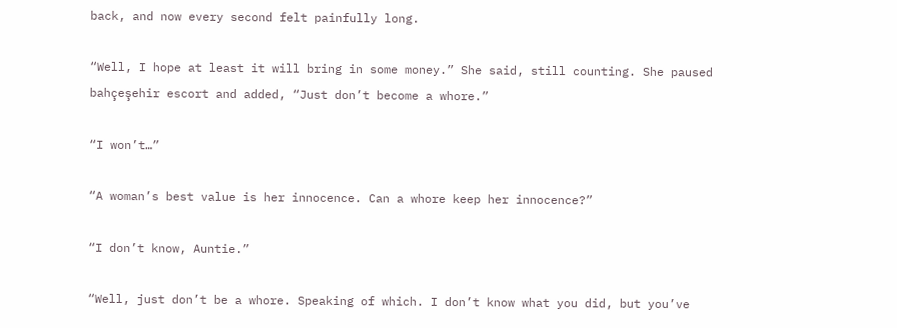back, and now every second felt painfully long.

“Well, I hope at least it will bring in some money.” She said, still counting. She paused bahçeşehir escort and added, “Just don’t become a whore.”

“I won’t…”

“A woman’s best value is her innocence. Can a whore keep her innocence?”

“I don’t know, Auntie.”

“Well, just don’t be a whore. Speaking of which. I don’t know what you did, but you’ve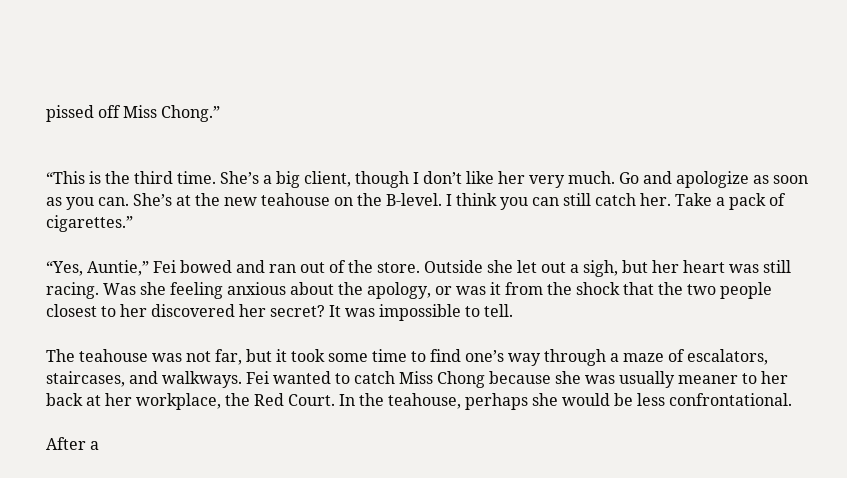pissed off Miss Chong.”


“This is the third time. She’s a big client, though I don’t like her very much. Go and apologize as soon as you can. She’s at the new teahouse on the B-level. I think you can still catch her. Take a pack of cigarettes.”

“Yes, Auntie,” Fei bowed and ran out of the store. Outside she let out a sigh, but her heart was still racing. Was she feeling anxious about the apology, or was it from the shock that the two people closest to her discovered her secret? It was impossible to tell.

The teahouse was not far, but it took some time to find one’s way through a maze of escalators, staircases, and walkways. Fei wanted to catch Miss Chong because she was usually meaner to her back at her workplace, the Red Court. In the teahouse, perhaps she would be less confrontational.

After a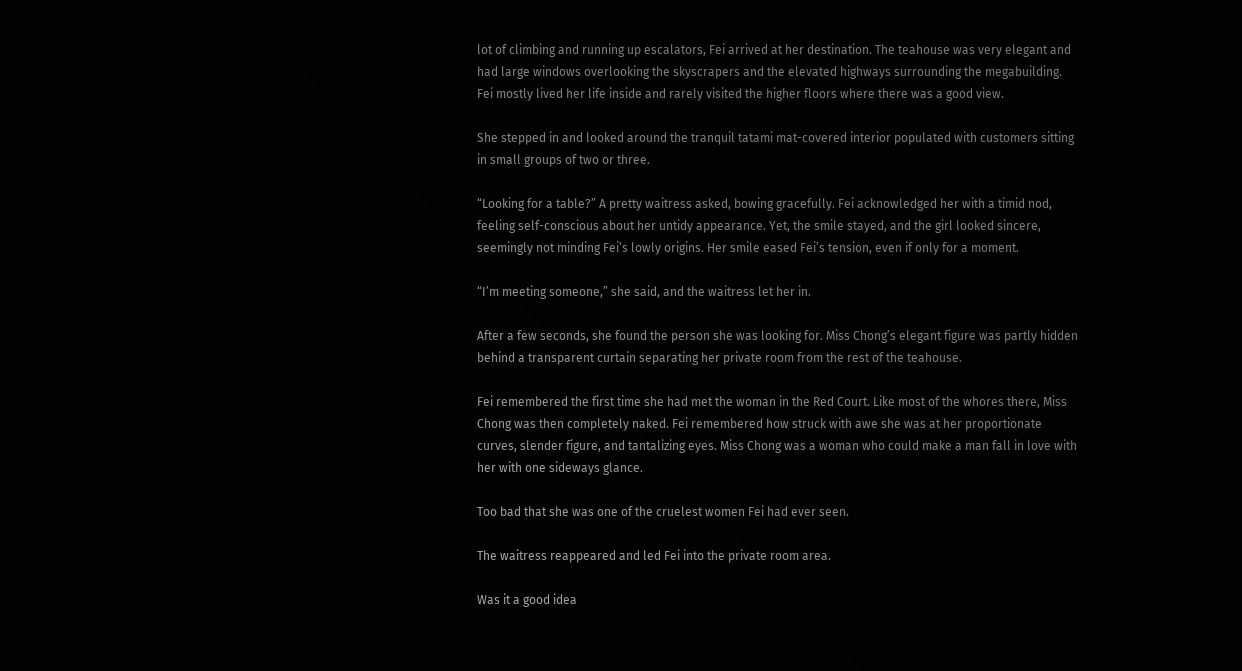lot of climbing and running up escalators, Fei arrived at her destination. The teahouse was very elegant and had large windows overlooking the skyscrapers and the elevated highways surrounding the megabuilding. Fei mostly lived her life inside and rarely visited the higher floors where there was a good view.

She stepped in and looked around the tranquil tatami mat-covered interior populated with customers sitting in small groups of two or three.

“Looking for a table?” A pretty waitress asked, bowing gracefully. Fei acknowledged her with a timid nod, feeling self-conscious about her untidy appearance. Yet, the smile stayed, and the girl looked sincere, seemingly not minding Fei’s lowly origins. Her smile eased Fei’s tension, even if only for a moment.

“I’m meeting someone,” she said, and the waitress let her in.

After a few seconds, she found the person she was looking for. Miss Chong’s elegant figure was partly hidden behind a transparent curtain separating her private room from the rest of the teahouse.

Fei remembered the first time she had met the woman in the Red Court. Like most of the whores there, Miss Chong was then completely naked. Fei remembered how struck with awe she was at her proportionate curves, slender figure, and tantalizing eyes. Miss Chong was a woman who could make a man fall in love with her with one sideways glance.

Too bad that she was one of the cruelest women Fei had ever seen.

The waitress reappeared and led Fei into the private room area.

Was it a good idea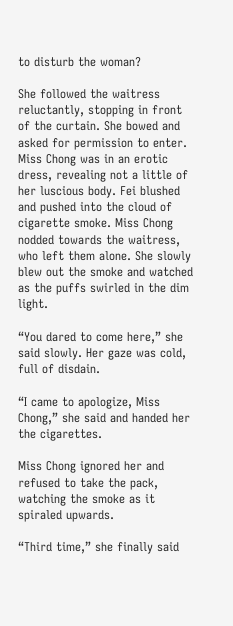to disturb the woman?

She followed the waitress reluctantly, stopping in front of the curtain. She bowed and asked for permission to enter. Miss Chong was in an erotic dress, revealing not a little of her luscious body. Fei blushed and pushed into the cloud of cigarette smoke. Miss Chong nodded towards the waitress, who left them alone. She slowly blew out the smoke and watched as the puffs swirled in the dim light.

“You dared to come here,” she said slowly. Her gaze was cold, full of disdain.

“I came to apologize, Miss Chong,” she said and handed her the cigarettes.

Miss Chong ignored her and refused to take the pack, watching the smoke as it spiraled upwards.

“Third time,” she finally said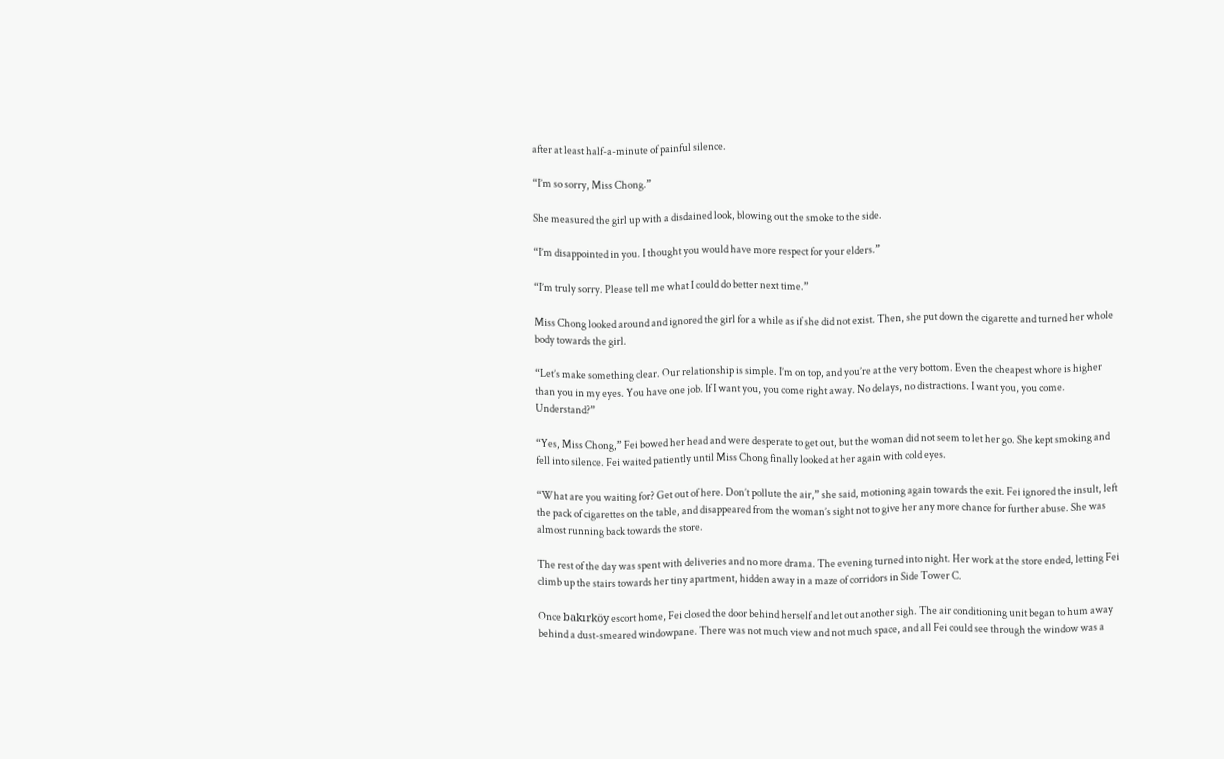after at least half-a-minute of painful silence.

“I’m so sorry, Miss Chong.”

She measured the girl up with a disdained look, blowing out the smoke to the side.

“I’m disappointed in you. I thought you would have more respect for your elders.”

“I’m truly sorry. Please tell me what I could do better next time.”

Miss Chong looked around and ignored the girl for a while as if she did not exist. Then, she put down the cigarette and turned her whole body towards the girl.

“Let’s make something clear. Our relationship is simple. I’m on top, and you’re at the very bottom. Even the cheapest whore is higher than you in my eyes. You have one job. If I want you, you come right away. No delays, no distractions. I want you, you come. Understand?”

“Yes, Miss Chong,” Fei bowed her head and were desperate to get out, but the woman did not seem to let her go. She kept smoking and fell into silence. Fei waited patiently until Miss Chong finally looked at her again with cold eyes.

“What are you waiting for? Get out of here. Don’t pollute the air,” she said, motioning again towards the exit. Fei ignored the insult, left the pack of cigarettes on the table, and disappeared from the woman’s sight not to give her any more chance for further abuse. She was almost running back towards the store.

The rest of the day was spent with deliveries and no more drama. The evening turned into night. Her work at the store ended, letting Fei climb up the stairs towards her tiny apartment, hidden away in a maze of corridors in Side Tower C.

Once bakırköy escort home, Fei closed the door behind herself and let out another sigh. The air conditioning unit began to hum away behind a dust-smeared windowpane. There was not much view and not much space, and all Fei could see through the window was a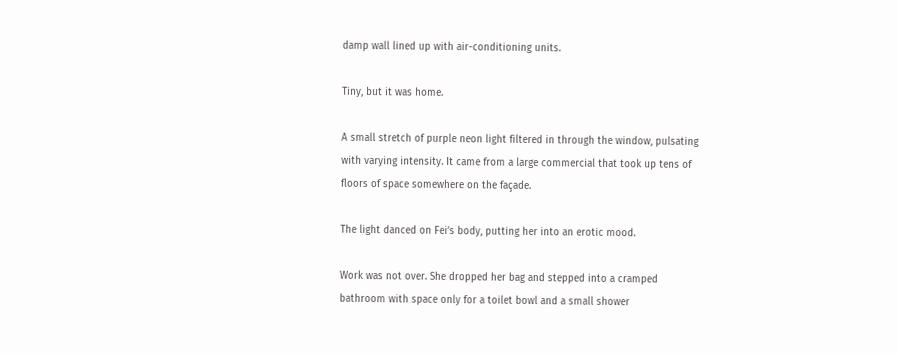damp wall lined up with air-conditioning units.

Tiny, but it was home.

A small stretch of purple neon light filtered in through the window, pulsating with varying intensity. It came from a large commercial that took up tens of floors of space somewhere on the façade.

The light danced on Fei’s body, putting her into an erotic mood.

Work was not over. She dropped her bag and stepped into a cramped bathroom with space only for a toilet bowl and a small shower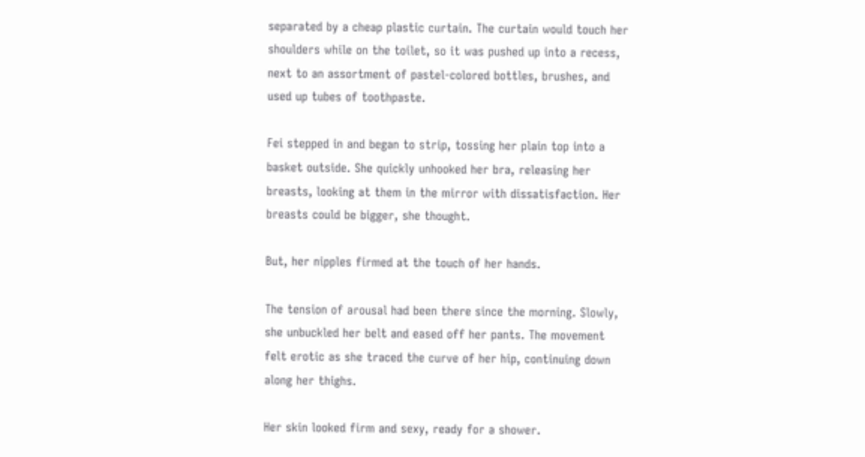separated by a cheap plastic curtain. The curtain would touch her shoulders while on the toilet, so it was pushed up into a recess, next to an assortment of pastel-colored bottles, brushes, and used up tubes of toothpaste.

Fei stepped in and began to strip, tossing her plain top into a basket outside. She quickly unhooked her bra, releasing her breasts, looking at them in the mirror with dissatisfaction. Her breasts could be bigger, she thought.

But, her nipples firmed at the touch of her hands.

The tension of arousal had been there since the morning. Slowly, she unbuckled her belt and eased off her pants. The movement felt erotic as she traced the curve of her hip, continuing down along her thighs.

Her skin looked firm and sexy, ready for a shower.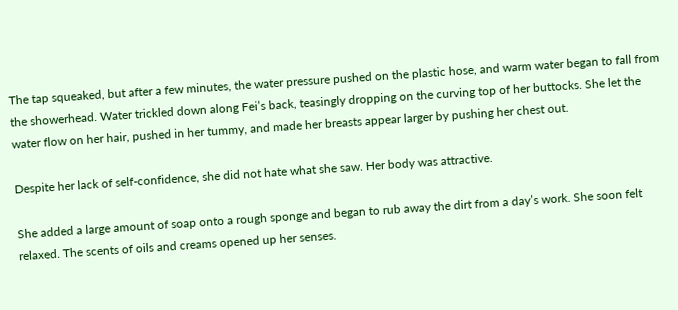The tap squeaked, but after a few minutes, the water pressure pushed on the plastic hose, and warm water began to fall from the showerhead. Water trickled down along Fei’s back, teasingly dropping on the curving top of her buttocks. She let the water flow on her hair, pushed in her tummy, and made her breasts appear larger by pushing her chest out.

Despite her lack of self-confidence, she did not hate what she saw. Her body was attractive.

She added a large amount of soap onto a rough sponge and began to rub away the dirt from a day’s work. She soon felt relaxed. The scents of oils and creams opened up her senses.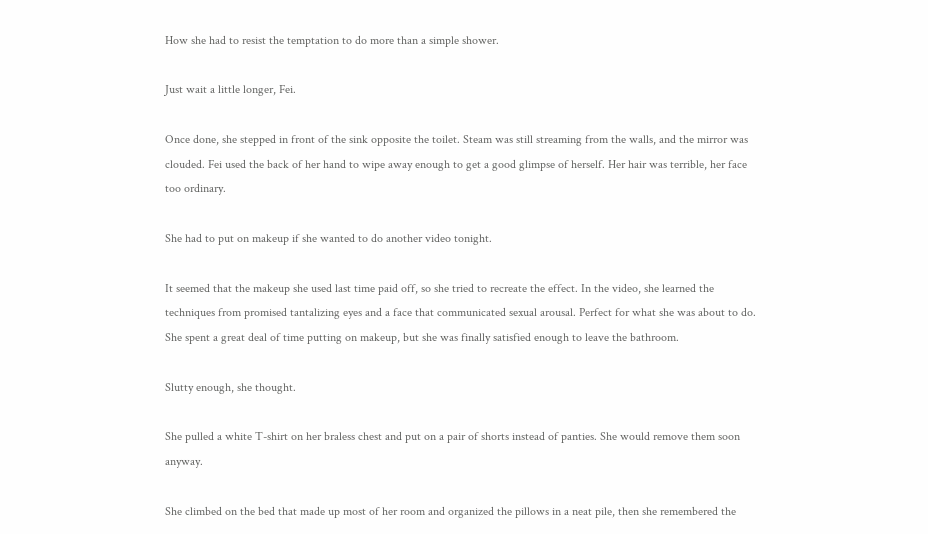How she had to resist the temptation to do more than a simple shower.

Just wait a little longer, Fei.

Once done, she stepped in front of the sink opposite the toilet. Steam was still streaming from the walls, and the mirror was clouded. Fei used the back of her hand to wipe away enough to get a good glimpse of herself. Her hair was terrible, her face too ordinary.

She had to put on makeup if she wanted to do another video tonight.

It seemed that the makeup she used last time paid off, so she tried to recreate the effect. In the video, she learned the techniques from promised tantalizing eyes and a face that communicated sexual arousal. Perfect for what she was about to do. She spent a great deal of time putting on makeup, but she was finally satisfied enough to leave the bathroom.

Slutty enough, she thought.

She pulled a white T-shirt on her braless chest and put on a pair of shorts instead of panties. She would remove them soon anyway.

She climbed on the bed that made up most of her room and organized the pillows in a neat pile, then she remembered the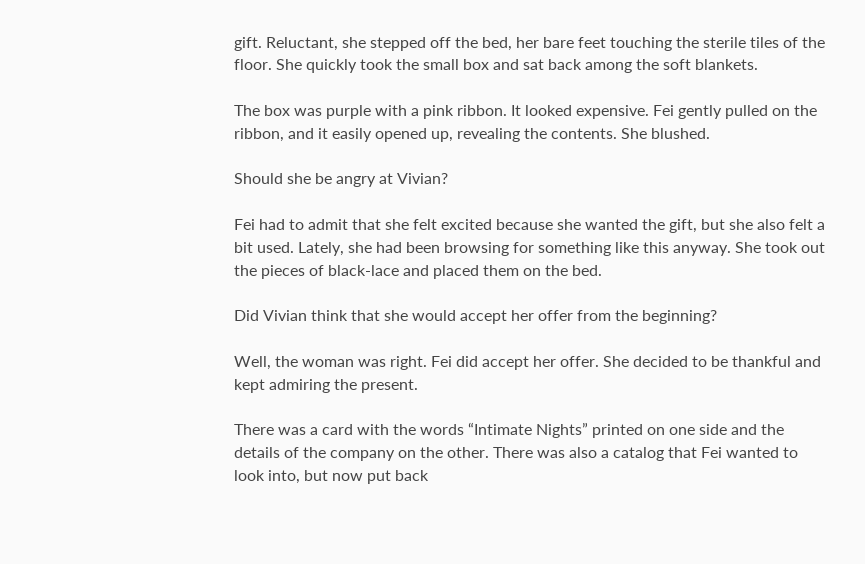gift. Reluctant, she stepped off the bed, her bare feet touching the sterile tiles of the floor. She quickly took the small box and sat back among the soft blankets.

The box was purple with a pink ribbon. It looked expensive. Fei gently pulled on the ribbon, and it easily opened up, revealing the contents. She blushed.

Should she be angry at Vivian?

Fei had to admit that she felt excited because she wanted the gift, but she also felt a bit used. Lately, she had been browsing for something like this anyway. She took out the pieces of black-lace and placed them on the bed.

Did Vivian think that she would accept her offer from the beginning?

Well, the woman was right. Fei did accept her offer. She decided to be thankful and kept admiring the present.

There was a card with the words “Intimate Nights” printed on one side and the details of the company on the other. There was also a catalog that Fei wanted to look into, but now put back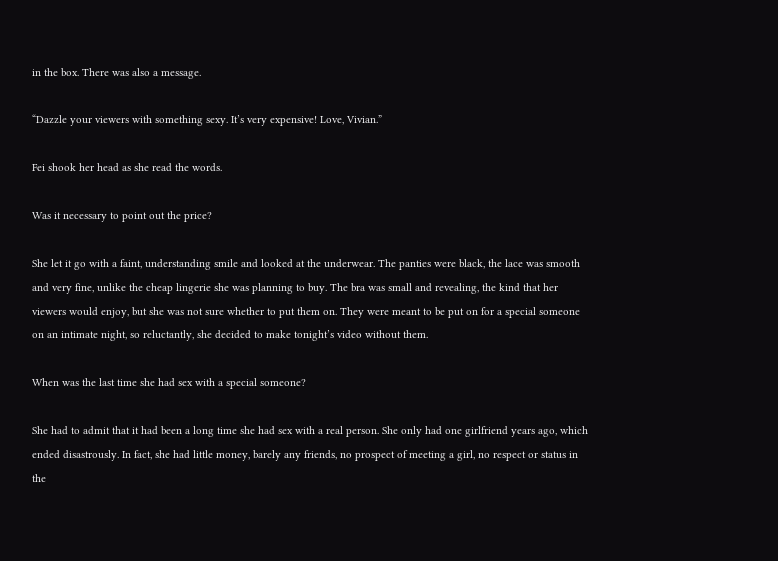in the box. There was also a message.

“Dazzle your viewers with something sexy. It’s very expensive! Love, Vivian.”

Fei shook her head as she read the words.

Was it necessary to point out the price?

She let it go with a faint, understanding smile and looked at the underwear. The panties were black, the lace was smooth and very fine, unlike the cheap lingerie she was planning to buy. The bra was small and revealing, the kind that her viewers would enjoy, but she was not sure whether to put them on. They were meant to be put on for a special someone on an intimate night, so reluctantly, she decided to make tonight’s video without them.

When was the last time she had sex with a special someone?

She had to admit that it had been a long time she had sex with a real person. She only had one girlfriend years ago, which ended disastrously. In fact, she had little money, barely any friends, no prospect of meeting a girl, no respect or status in the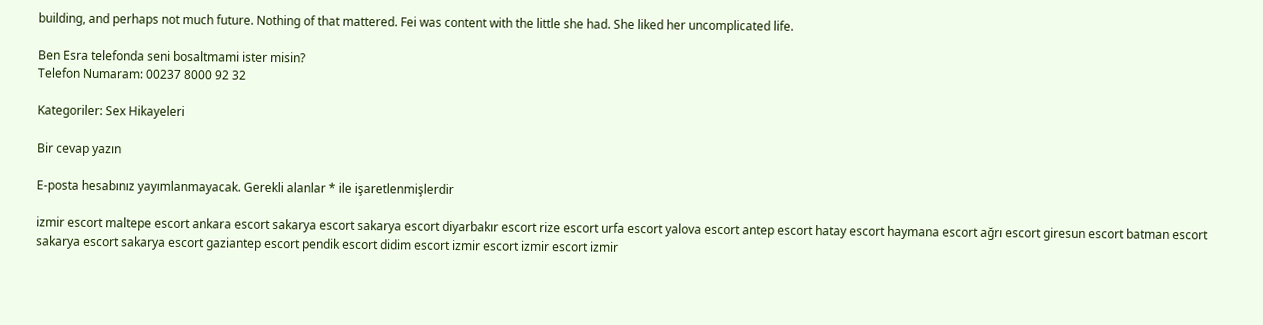building, and perhaps not much future. Nothing of that mattered. Fei was content with the little she had. She liked her uncomplicated life.

Ben Esra telefonda seni bosaltmami ister misin?
Telefon Numaram: 00237 8000 92 32

Kategoriler: Sex Hikayeleri

Bir cevap yazın

E-posta hesabınız yayımlanmayacak. Gerekli alanlar * ile işaretlenmişlerdir

izmir escort maltepe escort ankara escort sakarya escort sakarya escort diyarbakır escort rize escort urfa escort yalova escort antep escort hatay escort haymana escort ağrı escort giresun escort batman escort sakarya escort sakarya escort gaziantep escort pendik escort didim escort izmir escort izmir escort izmir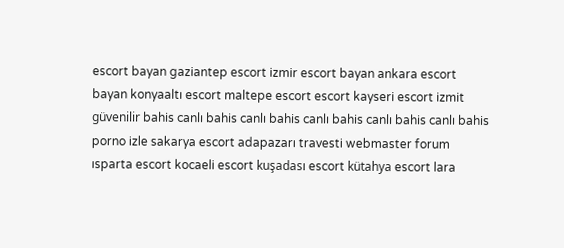escort bayan gaziantep escort izmir escort bayan ankara escort bayan konyaaltı escort maltepe escort escort kayseri escort izmit güvenilir bahis canlı bahis canlı bahis canlı bahis canlı bahis canlı bahis porno izle sakarya escort adapazarı travesti webmaster forum ısparta escort kocaeli escort kuşadası escort kütahya escort lara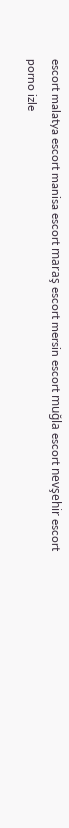escort malatya escort manisa escort maraş escort mersin escort muğla escort nevşehir escort porno izle